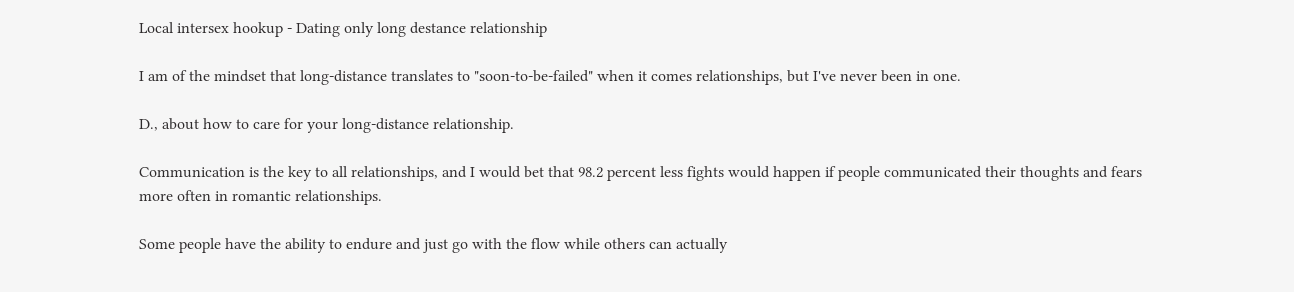Local intersex hookup - Dating only long destance relationship

I am of the mindset that long-distance translates to "soon-to-be-failed" when it comes relationships, but I've never been in one.

D., about how to care for your long-distance relationship.

Communication is the key to all relationships, and I would bet that 98.2 percent less fights would happen if people communicated their thoughts and fears more often in romantic relationships.

Some people have the ability to endure and just go with the flow while others can actually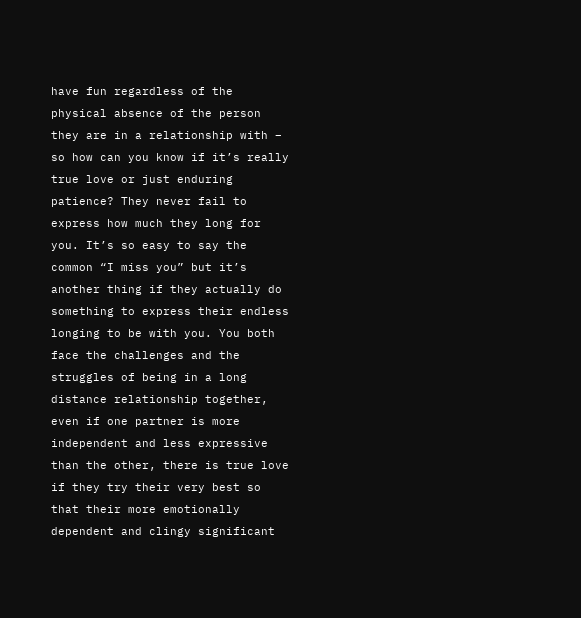have fun regardless of the physical absence of the person they are in a relationship with – so how can you know if it’s really true love or just enduring patience? They never fail to express how much they long for you. It’s so easy to say the common “I miss you” but it’s another thing if they actually do something to express their endless longing to be with you. You both face the challenges and the struggles of being in a long distance relationship together, even if one partner is more independent and less expressive than the other, there is true love if they try their very best so that their more emotionally dependent and clingy significant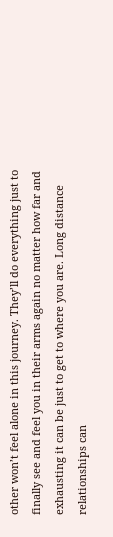other won’t feel alone in this journey. They’ll do everything just to finally see and feel you in their arms again no matter how far and exhausting it can be just to get to where you are. Long distance relationships can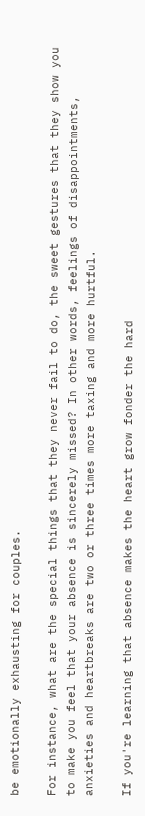be emotionally exhausting for couples.

For instance, what are the special things that they never fail to do, the sweet gestures that they show you to make you feel that your absence is sincerely missed? In other words, feelings of disappointments, anxieties and heartbreaks are two or three times more taxing and more hurtful.

If you're learning that absence makes the heart grow fonder the hard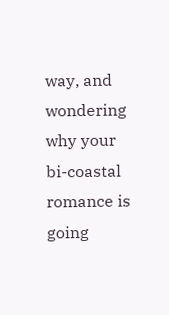way, and wondering why your bi-coastal romance is going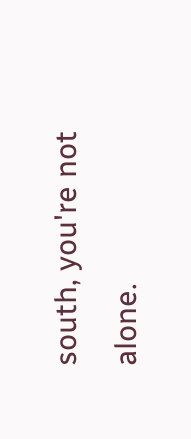south, you're not alone.